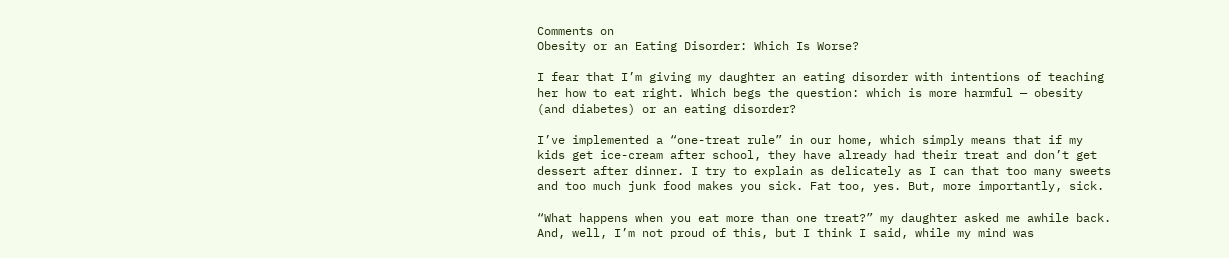Comments on
Obesity or an Eating Disorder: Which Is Worse?

I fear that I’m giving my daughter an eating disorder with intentions of teaching her how to eat right. Which begs the question: which is more harmful — obesity (and diabetes) or an eating disorder?

I’ve implemented a “one-treat rule” in our home, which simply means that if my kids get ice-cream after school, they have already had their treat and don’t get dessert after dinner. I try to explain as delicately as I can that too many sweets and too much junk food makes you sick. Fat too, yes. But, more importantly, sick.

“What happens when you eat more than one treat?” my daughter asked me awhile back. And, well, I’m not proud of this, but I think I said, while my mind was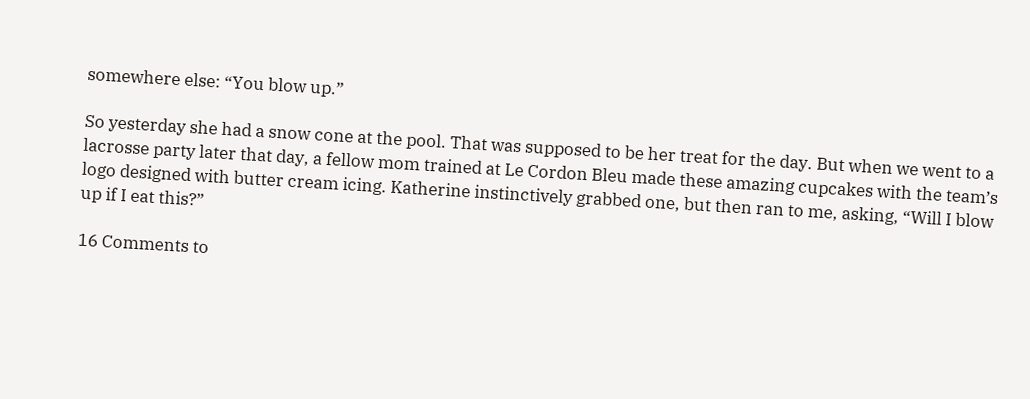somewhere else: “You blow up.”

So yesterday she had a snow cone at the pool. That was supposed to be her treat for the day. But when we went to a lacrosse party later that day, a fellow mom trained at Le Cordon Bleu made these amazing cupcakes with the team’s logo designed with butter cream icing. Katherine instinctively grabbed one, but then ran to me, asking, “Will I blow up if I eat this?”

16 Comments to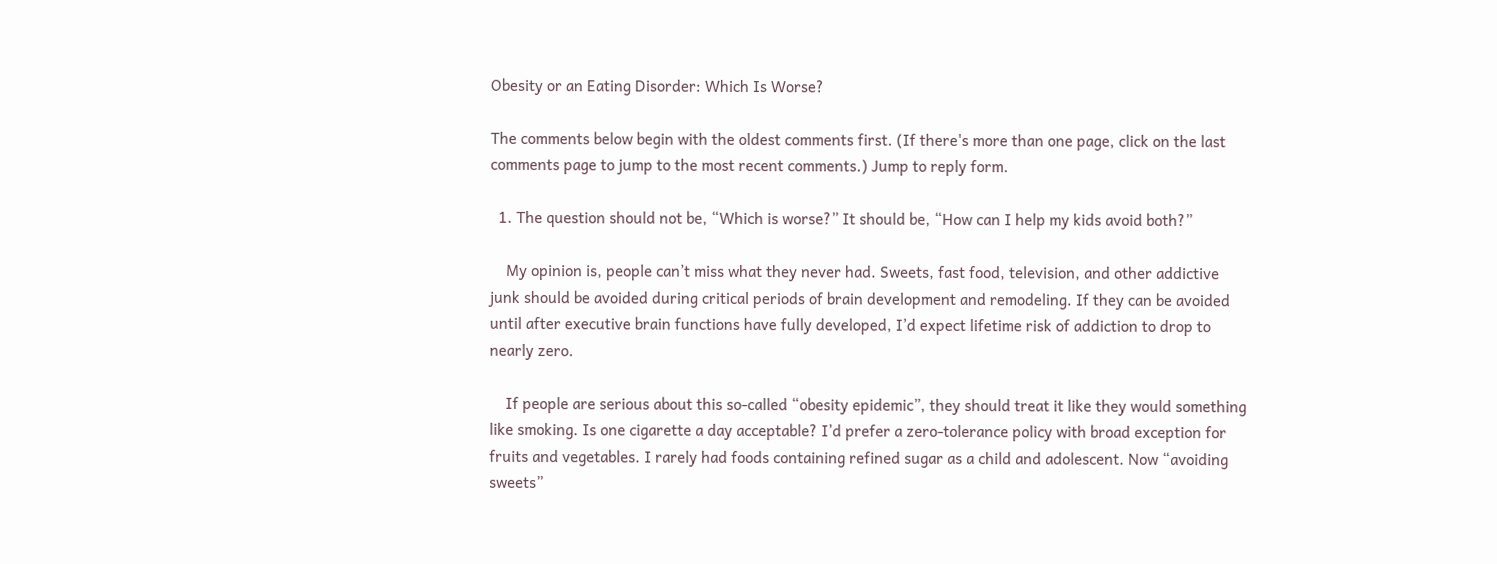Obesity or an Eating Disorder: Which Is Worse?

The comments below begin with the oldest comments first. (If there's more than one page, click on the last comments page to jump to the most recent comments.) Jump to reply form.

  1. The question should not be, “Which is worse?” It should be, “How can I help my kids avoid both?”

    My opinion is, people can’t miss what they never had. Sweets, fast food, television, and other addictive junk should be avoided during critical periods of brain development and remodeling. If they can be avoided until after executive brain functions have fully developed, I’d expect lifetime risk of addiction to drop to nearly zero.

    If people are serious about this so-called “obesity epidemic”, they should treat it like they would something like smoking. Is one cigarette a day acceptable? I’d prefer a zero-tolerance policy with broad exception for fruits and vegetables. I rarely had foods containing refined sugar as a child and adolescent. Now “avoiding sweets”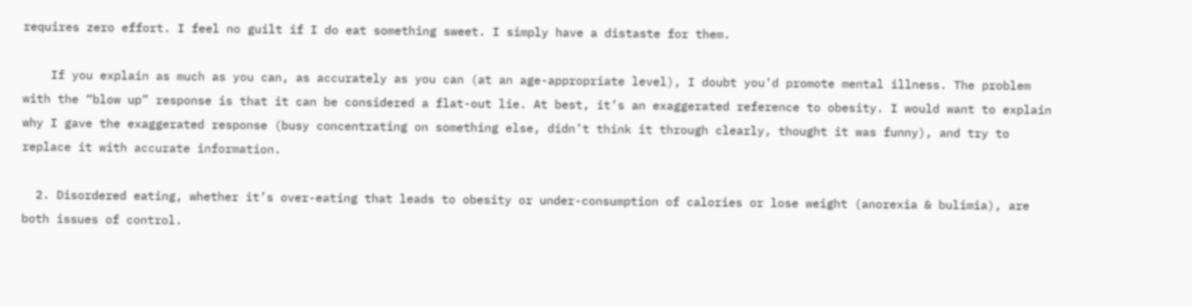requires zero effort. I feel no guilt if I do eat something sweet. I simply have a distaste for them.

    If you explain as much as you can, as accurately as you can (at an age-appropriate level), I doubt you’d promote mental illness. The problem with the “blow up” response is that it can be considered a flat-out lie. At best, it’s an exaggerated reference to obesity. I would want to explain why I gave the exaggerated response (busy concentrating on something else, didn’t think it through clearly, thought it was funny), and try to replace it with accurate information.

  2. Disordered eating, whether it’s over-eating that leads to obesity or under-consumption of calories or lose weight (anorexia & bulimia), are both issues of control.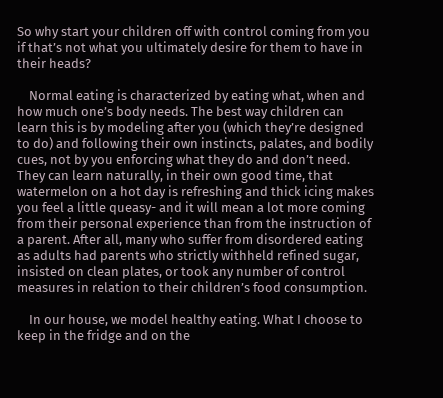So why start your children off with control coming from you if that’s not what you ultimately desire for them to have in their heads?

    Normal eating is characterized by eating what, when and how much one’s body needs. The best way children can learn this is by modeling after you (which they’re designed to do) and following their own instincts, palates, and bodily cues, not by you enforcing what they do and don’t need. They can learn naturally, in their own good time, that watermelon on a hot day is refreshing and thick icing makes you feel a little queasy- and it will mean a lot more coming from their personal experience than from the instruction of a parent. After all, many who suffer from disordered eating as adults had parents who strictly withheld refined sugar, insisted on clean plates, or took any number of control measures in relation to their children’s food consumption.

    In our house, we model healthy eating. What I choose to keep in the fridge and on the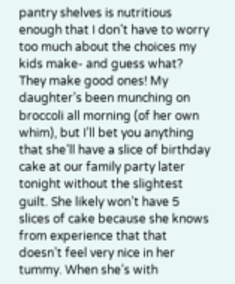pantry shelves is nutritious enough that I don’t have to worry too much about the choices my kids make- and guess what? They make good ones! My daughter’s been munching on broccoli all morning (of her own whim), but I’ll bet you anything that she’ll have a slice of birthday cake at our family party later tonight without the slightest guilt. She likely won’t have 5 slices of cake because she knows from experience that that doesn’t feel very nice in her tummy. When she’s with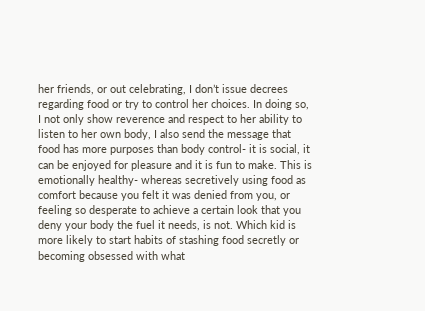her friends, or out celebrating, I don’t issue decrees regarding food or try to control her choices. In doing so, I not only show reverence and respect to her ability to listen to her own body, I also send the message that food has more purposes than body control- it is social, it can be enjoyed for pleasure and it is fun to make. This is emotionally healthy- whereas secretively using food as comfort because you felt it was denied from you, or feeling so desperate to achieve a certain look that you deny your body the fuel it needs, is not. Which kid is more likely to start habits of stashing food secretly or becoming obsessed with what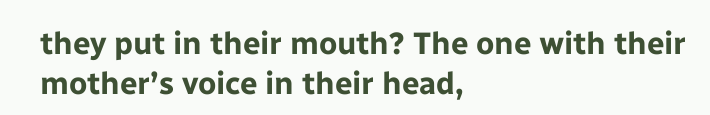they put in their mouth? The one with their mother’s voice in their head,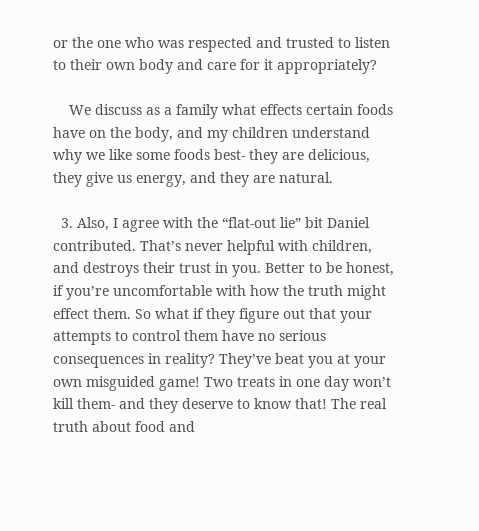or the one who was respected and trusted to listen to their own body and care for it appropriately?

    We discuss as a family what effects certain foods have on the body, and my children understand why we like some foods best- they are delicious, they give us energy, and they are natural.

  3. Also, I agree with the “flat-out lie” bit Daniel contributed. That’s never helpful with children, and destroys their trust in you. Better to be honest, if you’re uncomfortable with how the truth might effect them. So what if they figure out that your attempts to control them have no serious consequences in reality? They’ve beat you at your own misguided game! Two treats in one day won’t kill them- and they deserve to know that! The real truth about food and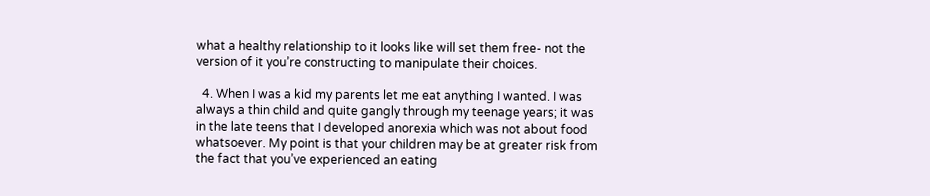what a healthy relationship to it looks like will set them free- not the version of it you’re constructing to manipulate their choices.

  4. When I was a kid my parents let me eat anything I wanted. I was always a thin child and quite gangly through my teenage years; it was in the late teens that I developed anorexia which was not about food whatsoever. My point is that your children may be at greater risk from the fact that you’ve experienced an eating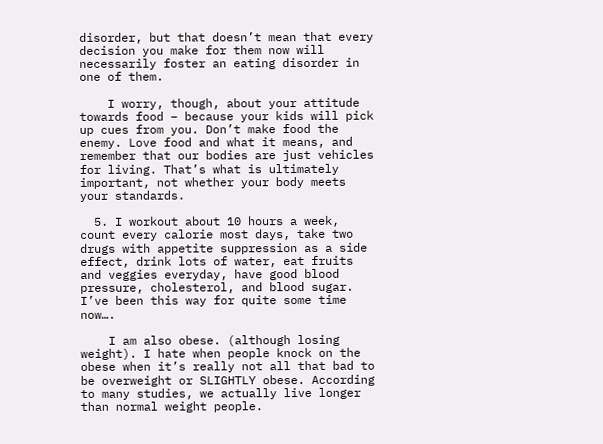disorder, but that doesn’t mean that every decision you make for them now will necessarily foster an eating disorder in one of them.

    I worry, though, about your attitude towards food – because your kids will pick up cues from you. Don’t make food the enemy. Love food and what it means, and remember that our bodies are just vehicles for living. That’s what is ultimately important, not whether your body meets your standards.

  5. I workout about 10 hours a week, count every calorie most days, take two drugs with appetite suppression as a side effect, drink lots of water, eat fruits and veggies everyday, have good blood pressure, cholesterol, and blood sugar. I’ve been this way for quite some time now….

    I am also obese. (although losing weight). I hate when people knock on the obese when it’s really not all that bad to be overweight or SLIGHTLY obese. According to many studies, we actually live longer than normal weight people.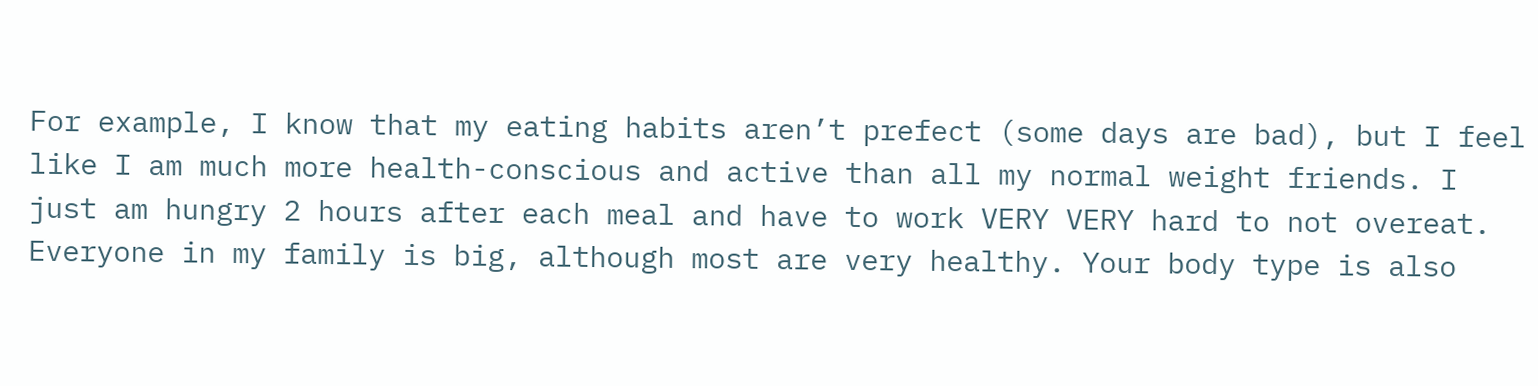For example, I know that my eating habits aren’t prefect (some days are bad), but I feel like I am much more health-conscious and active than all my normal weight friends. I just am hungry 2 hours after each meal and have to work VERY VERY hard to not overeat. Everyone in my family is big, although most are very healthy. Your body type is also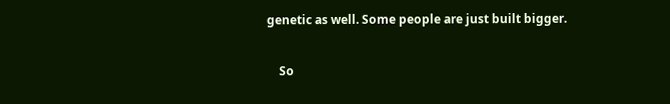genetic as well. Some people are just built bigger.

    So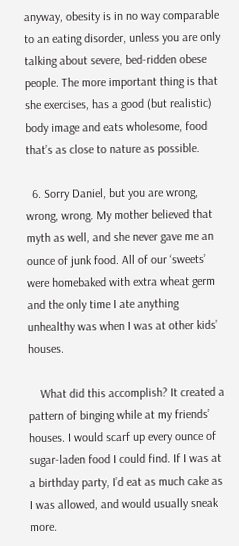anyway, obesity is in no way comparable to an eating disorder, unless you are only talking about severe, bed-ridden obese people. The more important thing is that she exercises, has a good (but realistic) body image and eats wholesome, food that’s as close to nature as possible.

  6. Sorry Daniel, but you are wrong, wrong, wrong. My mother believed that myth as well, and she never gave me an ounce of junk food. All of our ‘sweets’ were homebaked with extra wheat germ and the only time I ate anything unhealthy was when I was at other kids’ houses.

    What did this accomplish? It created a pattern of binging while at my friends’ houses. I would scarf up every ounce of sugar-laden food I could find. If I was at a birthday party, I’d eat as much cake as I was allowed, and would usually sneak more.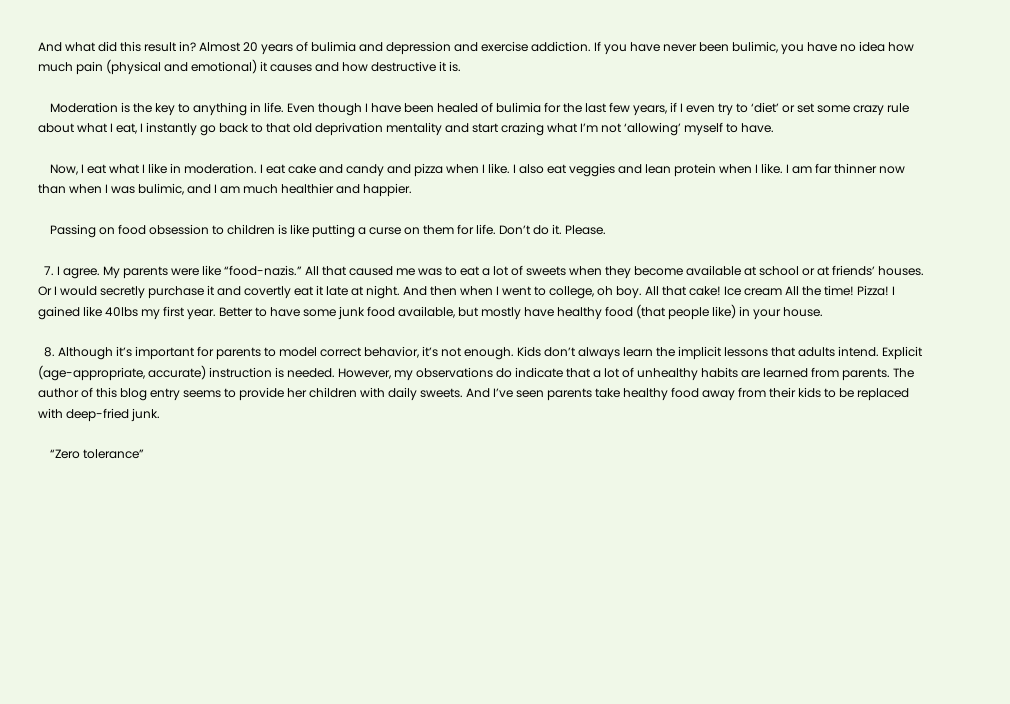And what did this result in? Almost 20 years of bulimia and depression and exercise addiction. If you have never been bulimic, you have no idea how much pain (physical and emotional) it causes and how destructive it is.

    Moderation is the key to anything in life. Even though I have been healed of bulimia for the last few years, if I even try to ‘diet’ or set some crazy rule about what I eat, I instantly go back to that old deprivation mentality and start crazing what I’m not ‘allowing’ myself to have.

    Now, I eat what I like in moderation. I eat cake and candy and pizza when I like. I also eat veggies and lean protein when I like. I am far thinner now than when I was bulimic, and I am much healthier and happier.

    Passing on food obsession to children is like putting a curse on them for life. Don’t do it. Please.

  7. I agree. My parents were like “food-nazis.” All that caused me was to eat a lot of sweets when they become available at school or at friends’ houses. Or I would secretly purchase it and covertly eat it late at night. And then when I went to college, oh boy. All that cake! Ice cream All the time! Pizza! I gained like 40lbs my first year. Better to have some junk food available, but mostly have healthy food (that people like) in your house.

  8. Although it’s important for parents to model correct behavior, it’s not enough. Kids don’t always learn the implicit lessons that adults intend. Explicit (age-appropriate, accurate) instruction is needed. However, my observations do indicate that a lot of unhealthy habits are learned from parents. The author of this blog entry seems to provide her children with daily sweets. And I’ve seen parents take healthy food away from their kids to be replaced with deep-fried junk.

    “Zero tolerance”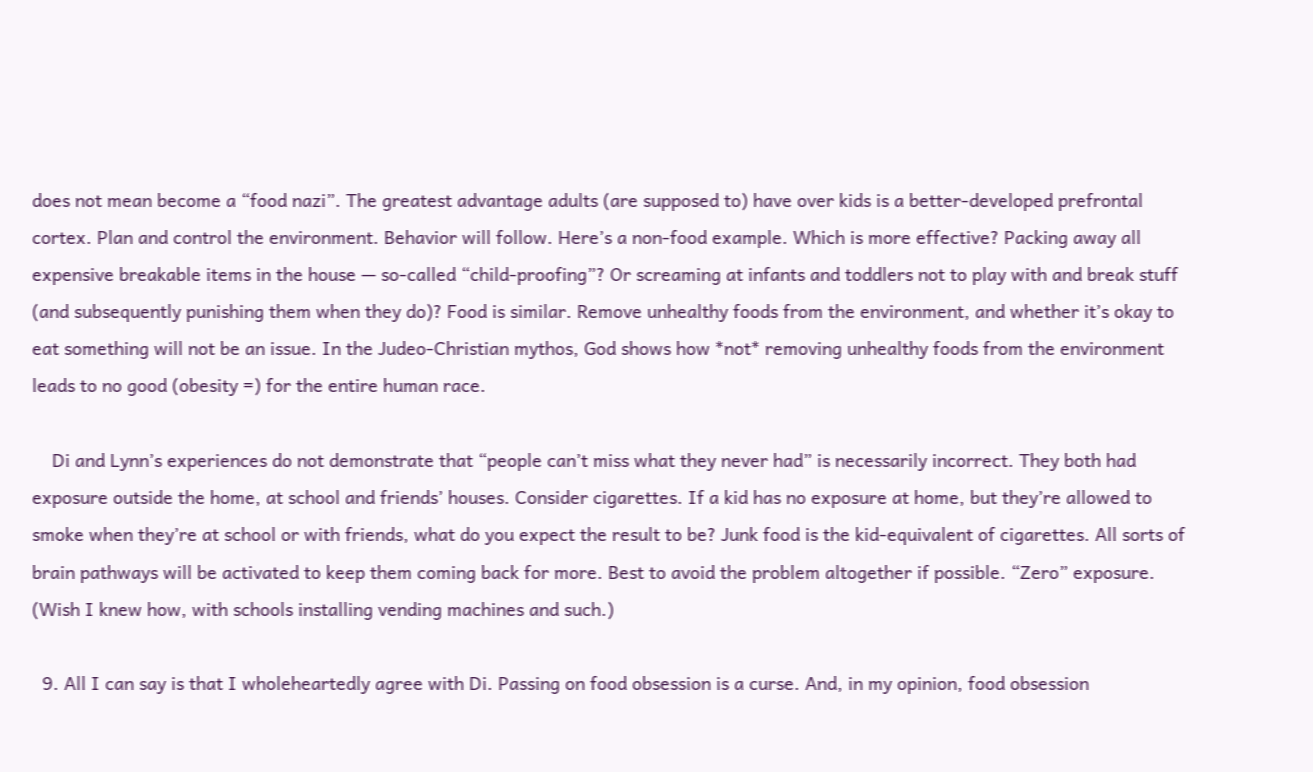does not mean become a “food nazi”. The greatest advantage adults (are supposed to) have over kids is a better-developed prefrontal cortex. Plan and control the environment. Behavior will follow. Here’s a non-food example. Which is more effective? Packing away all expensive breakable items in the house — so-called “child-proofing”? Or screaming at infants and toddlers not to play with and break stuff (and subsequently punishing them when they do)? Food is similar. Remove unhealthy foods from the environment, and whether it’s okay to eat something will not be an issue. In the Judeo-Christian mythos, God shows how *not* removing unhealthy foods from the environment leads to no good (obesity =) for the entire human race.

    Di and Lynn’s experiences do not demonstrate that “people can’t miss what they never had” is necessarily incorrect. They both had exposure outside the home, at school and friends’ houses. Consider cigarettes. If a kid has no exposure at home, but they’re allowed to smoke when they’re at school or with friends, what do you expect the result to be? Junk food is the kid-equivalent of cigarettes. All sorts of brain pathways will be activated to keep them coming back for more. Best to avoid the problem altogether if possible. “Zero” exposure. (Wish I knew how, with schools installing vending machines and such.)

  9. All I can say is that I wholeheartedly agree with Di. Passing on food obsession is a curse. And, in my opinion, food obsession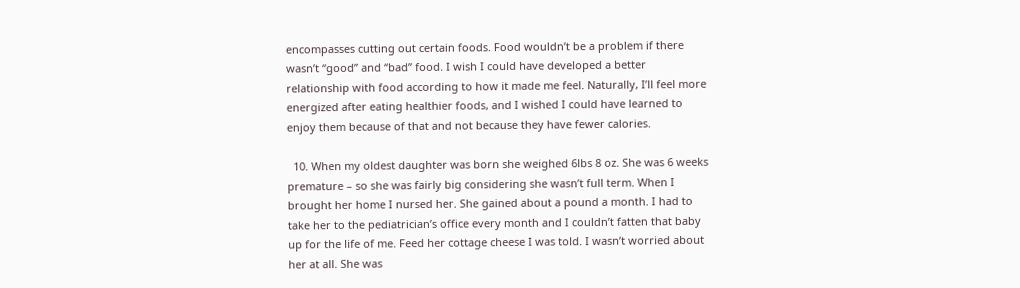encompasses cutting out certain foods. Food wouldn’t be a problem if there wasn’t “good” and “bad” food. I wish I could have developed a better relationship with food according to how it made me feel. Naturally, I’ll feel more energized after eating healthier foods, and I wished I could have learned to enjoy them because of that and not because they have fewer calories.

  10. When my oldest daughter was born she weighed 6lbs 8 oz. She was 6 weeks premature – so she was fairly big considering she wasn’t full term. When I brought her home I nursed her. She gained about a pound a month. I had to take her to the pediatrician’s office every month and I couldn’t fatten that baby up for the life of me. Feed her cottage cheese I was told. I wasn’t worried about her at all. She was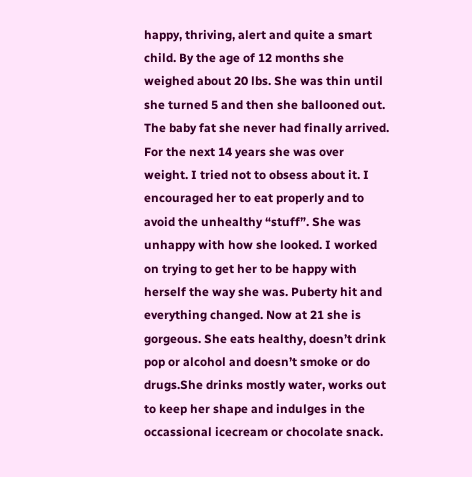happy, thriving, alert and quite a smart child. By the age of 12 months she weighed about 20 lbs. She was thin until she turned 5 and then she ballooned out. The baby fat she never had finally arrived. For the next 14 years she was over weight. I tried not to obsess about it. I encouraged her to eat properly and to avoid the unhealthy “stuff”. She was unhappy with how she looked. I worked on trying to get her to be happy with herself the way she was. Puberty hit and everything changed. Now at 21 she is gorgeous. She eats healthy, doesn’t drink pop or alcohol and doesn’t smoke or do drugs.She drinks mostly water, works out to keep her shape and indulges in the occassional icecream or chocolate snack.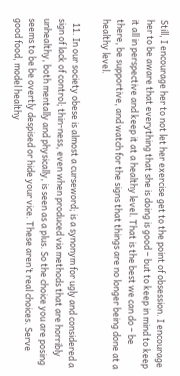Still, I encourage her to not let her exercise get to the point of obsession. I encourage her to be aware that everything that she is doing is good – but to keep in mind to keep it all in perspective and keep it at a healthy level. That is the best we can do – be there, be supportive, and watch for the signs that things are no longer being done at a healthy level.

  11. In our society obese is almost a curseword; is a synonym for ugly and considered a sign of lack of control; thin-ness, even when produced via methods that are horribly unhealthy, both mentally and physically, is seen as a plus. So the choice you are posing seems to be be overtly despised or hide your vice. These aren’t real choices. Serve good food, model healthy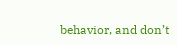behavior, and don’t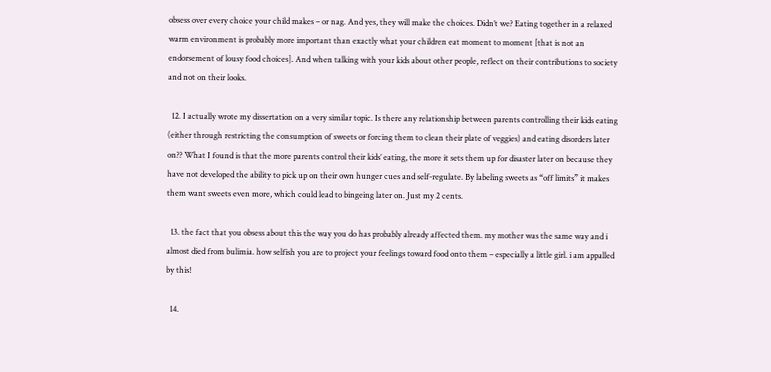obsess over every choice your child makes – or nag. And yes, they will make the choices. Didn’t we? Eating together in a relaxed warm environment is probably more important than exactly what your children eat moment to moment [that is not an endorsement of lousy food choices]. And when talking with your kids about other people, reflect on their contributions to society and not on their looks.

  12. I actually wrote my dissertation on a very similar topic. Is there any relationship between parents controlling their kids eating (either through restricting the consumption of sweets or forcing them to clean their plate of veggies) and eating disorders later on?? What I found is that the more parents control their kids’ eating, the more it sets them up for disaster later on because they have not developed the ability to pick up on their own hunger cues and self-regulate. By labeling sweets as “off limits” it makes them want sweets even more, which could lead to bingeing later on. Just my 2 cents.

  13. the fact that you obsess about this the way you do has probably already affected them. my mother was the same way and i almost died from bulimia. how selfish you are to project your feelings toward food onto them – especially a little girl. i am appalled by this!

  14.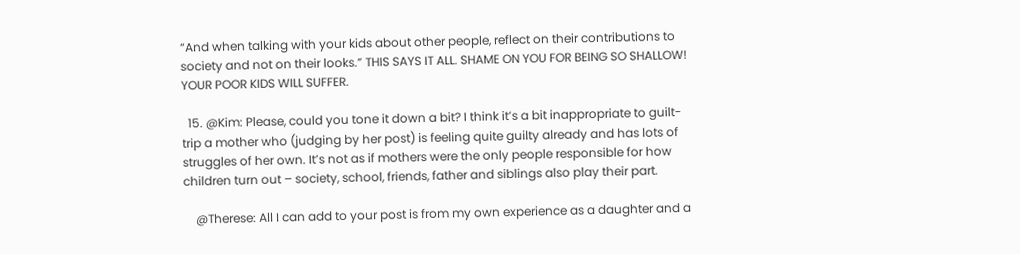“And when talking with your kids about other people, reflect on their contributions to society and not on their looks.” THIS SAYS IT ALL. SHAME ON YOU FOR BEING SO SHALLOW! YOUR POOR KIDS WILL SUFFER.

  15. @Kim: Please, could you tone it down a bit? I think it’s a bit inappropriate to guilt-trip a mother who (judging by her post) is feeling quite guilty already and has lots of struggles of her own. It’s not as if mothers were the only people responsible for how children turn out – society, school, friends, father and siblings also play their part.

    @Therese: All I can add to your post is from my own experience as a daughter and a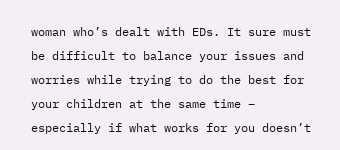woman who’s dealt with EDs. It sure must be difficult to balance your issues and worries while trying to do the best for your children at the same time – especially if what works for you doesn’t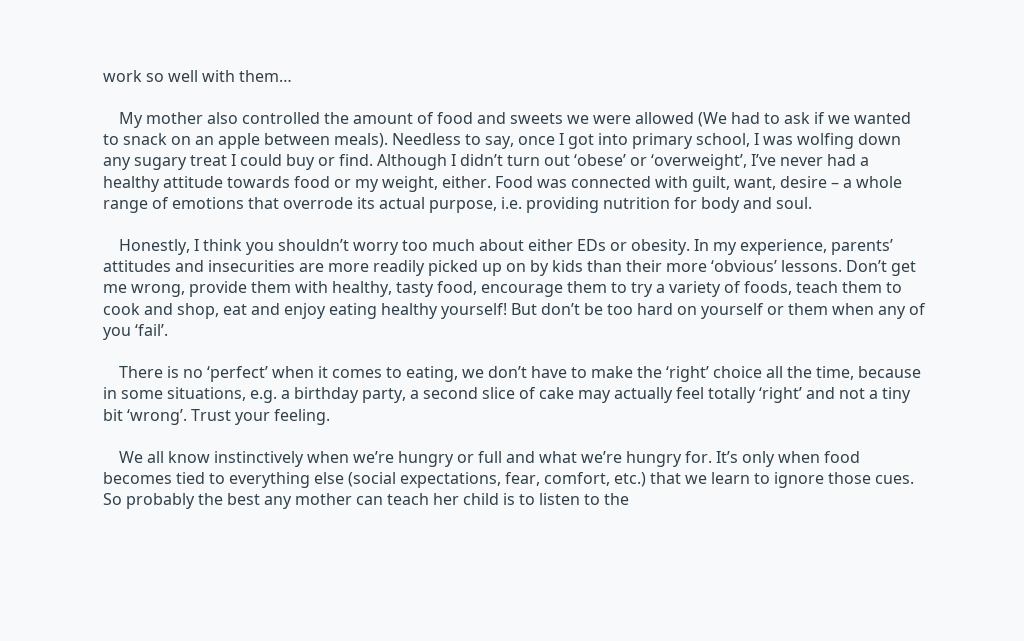work so well with them…

    My mother also controlled the amount of food and sweets we were allowed (We had to ask if we wanted to snack on an apple between meals). Needless to say, once I got into primary school, I was wolfing down any sugary treat I could buy or find. Although I didn’t turn out ‘obese’ or ‘overweight’, I’ve never had a healthy attitude towards food or my weight, either. Food was connected with guilt, want, desire – a whole range of emotions that overrode its actual purpose, i.e. providing nutrition for body and soul.

    Honestly, I think you shouldn’t worry too much about either EDs or obesity. In my experience, parents’ attitudes and insecurities are more readily picked up on by kids than their more ‘obvious’ lessons. Don’t get me wrong, provide them with healthy, tasty food, encourage them to try a variety of foods, teach them to cook and shop, eat and enjoy eating healthy yourself! But don’t be too hard on yourself or them when any of you ‘fail’.

    There is no ‘perfect’ when it comes to eating, we don’t have to make the ‘right’ choice all the time, because in some situations, e.g. a birthday party, a second slice of cake may actually feel totally ‘right’ and not a tiny bit ‘wrong’. Trust your feeling.

    We all know instinctively when we’re hungry or full and what we’re hungry for. It’s only when food becomes tied to everything else (social expectations, fear, comfort, etc.) that we learn to ignore those cues. So probably the best any mother can teach her child is to listen to the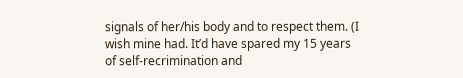signals of her/his body and to respect them. (I wish mine had. It’d have spared my 15 years of self-recrimination and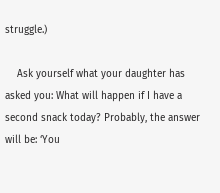struggle.)

    Ask yourself what your daughter has asked you: What will happen if I have a second snack today? Probably, the answer will be: ‘You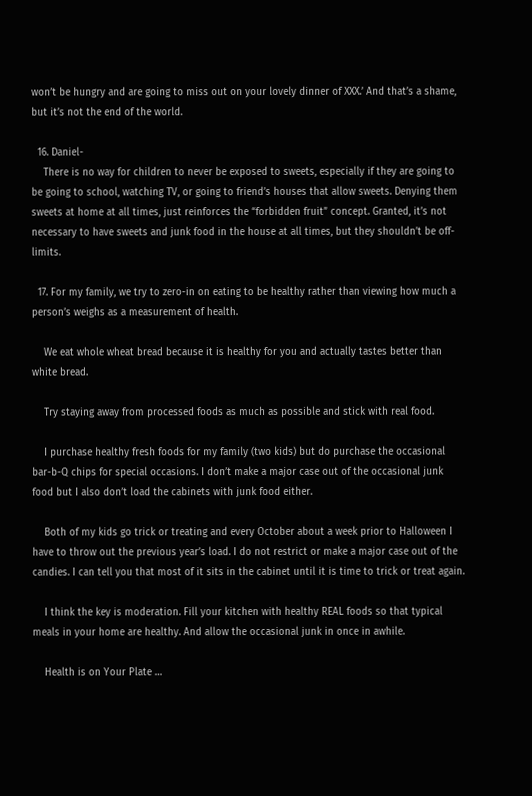won’t be hungry and are going to miss out on your lovely dinner of XXX.’ And that’s a shame, but it’s not the end of the world.

  16. Daniel-
    There is no way for children to never be exposed to sweets, especially if they are going to be going to school, watching TV, or going to friend’s houses that allow sweets. Denying them sweets at home at all times, just reinforces the “forbidden fruit” concept. Granted, it’s not necessary to have sweets and junk food in the house at all times, but they shouldn’t be off-limits.

  17. For my family, we try to zero-in on eating to be healthy rather than viewing how much a person’s weighs as a measurement of health.

    We eat whole wheat bread because it is healthy for you and actually tastes better than white bread.

    Try staying away from processed foods as much as possible and stick with real food.

    I purchase healthy fresh foods for my family (two kids) but do purchase the occasional bar-b-Q chips for special occasions. I don’t make a major case out of the occasional junk food but I also don’t load the cabinets with junk food either.

    Both of my kids go trick or treating and every October about a week prior to Halloween I have to throw out the previous year’s load. I do not restrict or make a major case out of the candies. I can tell you that most of it sits in the cabinet until it is time to trick or treat again.

    I think the key is moderation. Fill your kitchen with healthy REAL foods so that typical meals in your home are healthy. And allow the occasional junk in once in awhile.

    Health is on Your Plate …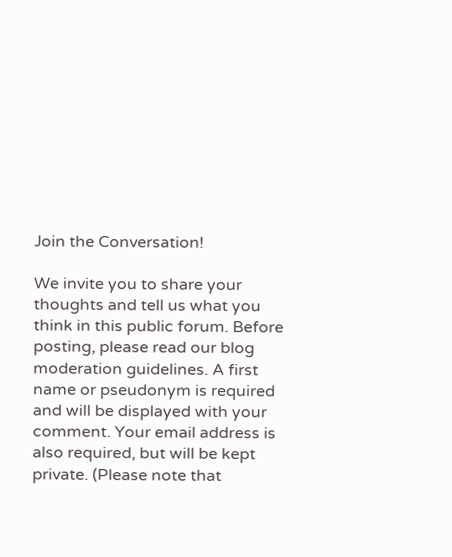Join the Conversation!

We invite you to share your thoughts and tell us what you think in this public forum. Before posting, please read our blog moderation guidelines. A first name or pseudonym is required and will be displayed with your comment. Your email address is also required, but will be kept private. (Please note that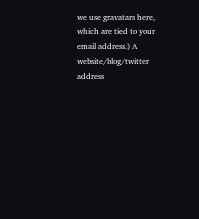we use gravatars here, which are tied to your email address.) A website/blog/twitter address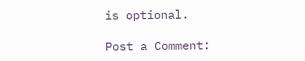is optional.

Post a Comment: